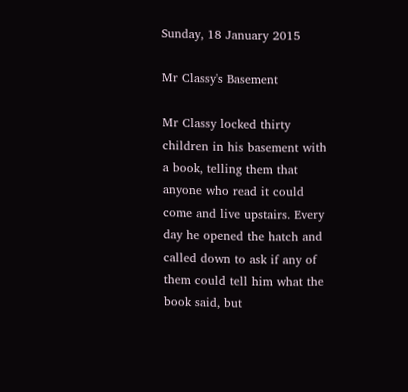Sunday, 18 January 2015

Mr Classy's Basement

Mr Classy locked thirty children in his basement with a book, telling them that anyone who read it could come and live upstairs. Every day he opened the hatch and called down to ask if any of them could tell him what the book said, but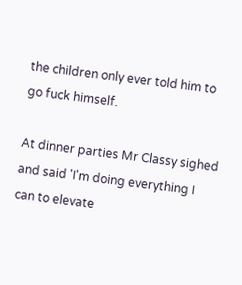the children only ever told him to go fuck himself.

At dinner parties Mr Classy sighed and said 'I'm doing everything I can to elevate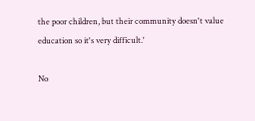the poor children, but their community doesn't value education so it's very difficult.'

No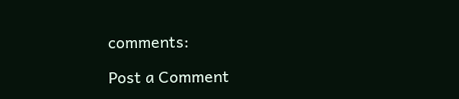comments:

Post a Comment